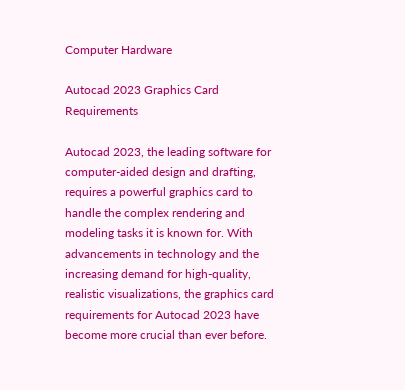Computer Hardware

Autocad 2023 Graphics Card Requirements

Autocad 2023, the leading software for computer-aided design and drafting, requires a powerful graphics card to handle the complex rendering and modeling tasks it is known for. With advancements in technology and the increasing demand for high-quality, realistic visualizations, the graphics card requirements for Autocad 2023 have become more crucial than ever before.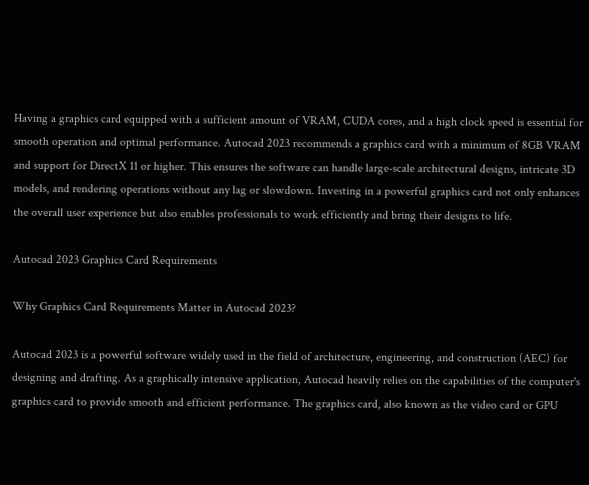Having a graphics card equipped with a sufficient amount of VRAM, CUDA cores, and a high clock speed is essential for smooth operation and optimal performance. Autocad 2023 recommends a graphics card with a minimum of 8GB VRAM and support for DirectX 11 or higher. This ensures the software can handle large-scale architectural designs, intricate 3D models, and rendering operations without any lag or slowdown. Investing in a powerful graphics card not only enhances the overall user experience but also enables professionals to work efficiently and bring their designs to life.

Autocad 2023 Graphics Card Requirements

Why Graphics Card Requirements Matter in Autocad 2023?

Autocad 2023 is a powerful software widely used in the field of architecture, engineering, and construction (AEC) for designing and drafting. As a graphically intensive application, Autocad heavily relies on the capabilities of the computer's graphics card to provide smooth and efficient performance. The graphics card, also known as the video card or GPU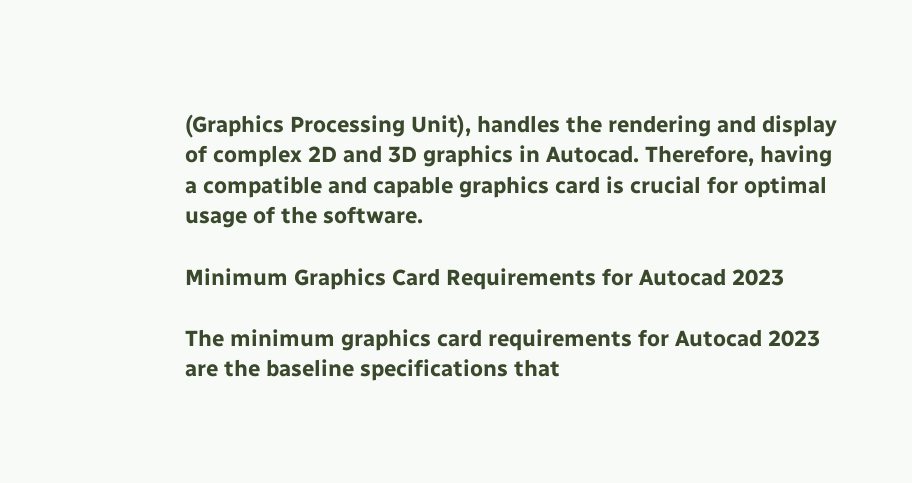(Graphics Processing Unit), handles the rendering and display of complex 2D and 3D graphics in Autocad. Therefore, having a compatible and capable graphics card is crucial for optimal usage of the software.

Minimum Graphics Card Requirements for Autocad 2023

The minimum graphics card requirements for Autocad 2023 are the baseline specifications that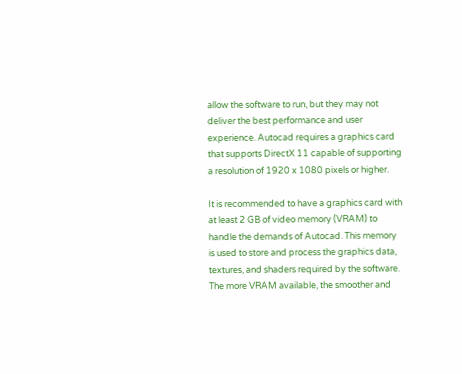allow the software to run, but they may not deliver the best performance and user experience. Autocad requires a graphics card that supports DirectX 11 capable of supporting a resolution of 1920 x 1080 pixels or higher.

It is recommended to have a graphics card with at least 2 GB of video memory (VRAM) to handle the demands of Autocad. This memory is used to store and process the graphics data, textures, and shaders required by the software. The more VRAM available, the smoother and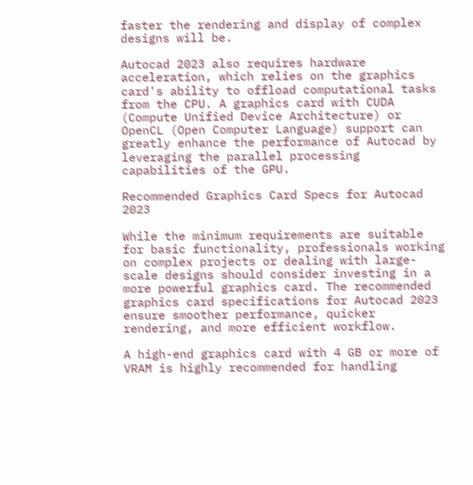faster the rendering and display of complex designs will be.

Autocad 2023 also requires hardware acceleration, which relies on the graphics card's ability to offload computational tasks from the CPU. A graphics card with CUDA (Compute Unified Device Architecture) or OpenCL (Open Computer Language) support can greatly enhance the performance of Autocad by leveraging the parallel processing capabilities of the GPU.

Recommended Graphics Card Specs for Autocad 2023

While the minimum requirements are suitable for basic functionality, professionals working on complex projects or dealing with large-scale designs should consider investing in a more powerful graphics card. The recommended graphics card specifications for Autocad 2023 ensure smoother performance, quicker rendering, and more efficient workflow.

A high-end graphics card with 4 GB or more of VRAM is highly recommended for handling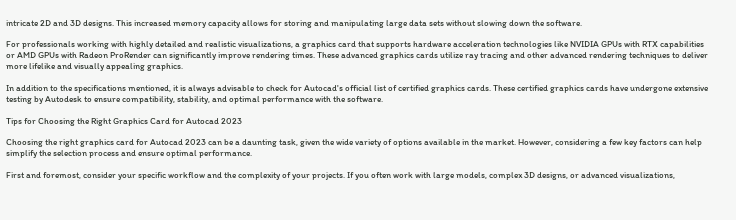intricate 2D and 3D designs. This increased memory capacity allows for storing and manipulating large data sets without slowing down the software.

For professionals working with highly detailed and realistic visualizations, a graphics card that supports hardware acceleration technologies like NVIDIA GPUs with RTX capabilities or AMD GPUs with Radeon ProRender can significantly improve rendering times. These advanced graphics cards utilize ray tracing and other advanced rendering techniques to deliver more lifelike and visually appealing graphics.

In addition to the specifications mentioned, it is always advisable to check for Autocad's official list of certified graphics cards. These certified graphics cards have undergone extensive testing by Autodesk to ensure compatibility, stability, and optimal performance with the software.

Tips for Choosing the Right Graphics Card for Autocad 2023

Choosing the right graphics card for Autocad 2023 can be a daunting task, given the wide variety of options available in the market. However, considering a few key factors can help simplify the selection process and ensure optimal performance.

First and foremost, consider your specific workflow and the complexity of your projects. If you often work with large models, complex 3D designs, or advanced visualizations,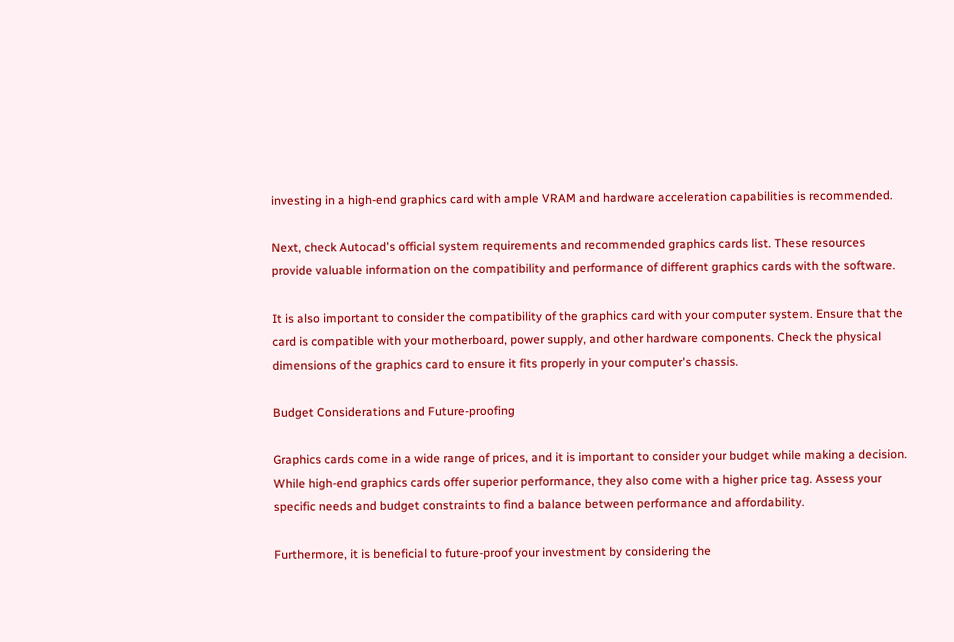investing in a high-end graphics card with ample VRAM and hardware acceleration capabilities is recommended.

Next, check Autocad's official system requirements and recommended graphics cards list. These resources provide valuable information on the compatibility and performance of different graphics cards with the software.

It is also important to consider the compatibility of the graphics card with your computer system. Ensure that the card is compatible with your motherboard, power supply, and other hardware components. Check the physical dimensions of the graphics card to ensure it fits properly in your computer's chassis.

Budget Considerations and Future-proofing

Graphics cards come in a wide range of prices, and it is important to consider your budget while making a decision. While high-end graphics cards offer superior performance, they also come with a higher price tag. Assess your specific needs and budget constraints to find a balance between performance and affordability.

Furthermore, it is beneficial to future-proof your investment by considering the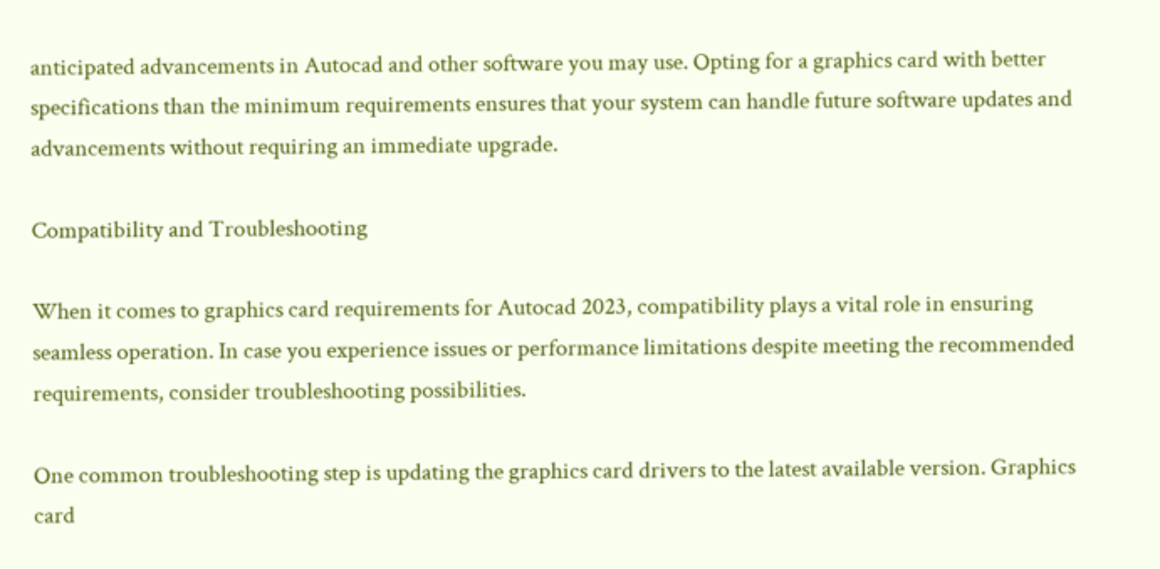anticipated advancements in Autocad and other software you may use. Opting for a graphics card with better specifications than the minimum requirements ensures that your system can handle future software updates and advancements without requiring an immediate upgrade.

Compatibility and Troubleshooting

When it comes to graphics card requirements for Autocad 2023, compatibility plays a vital role in ensuring seamless operation. In case you experience issues or performance limitations despite meeting the recommended requirements, consider troubleshooting possibilities.

One common troubleshooting step is updating the graphics card drivers to the latest available version. Graphics card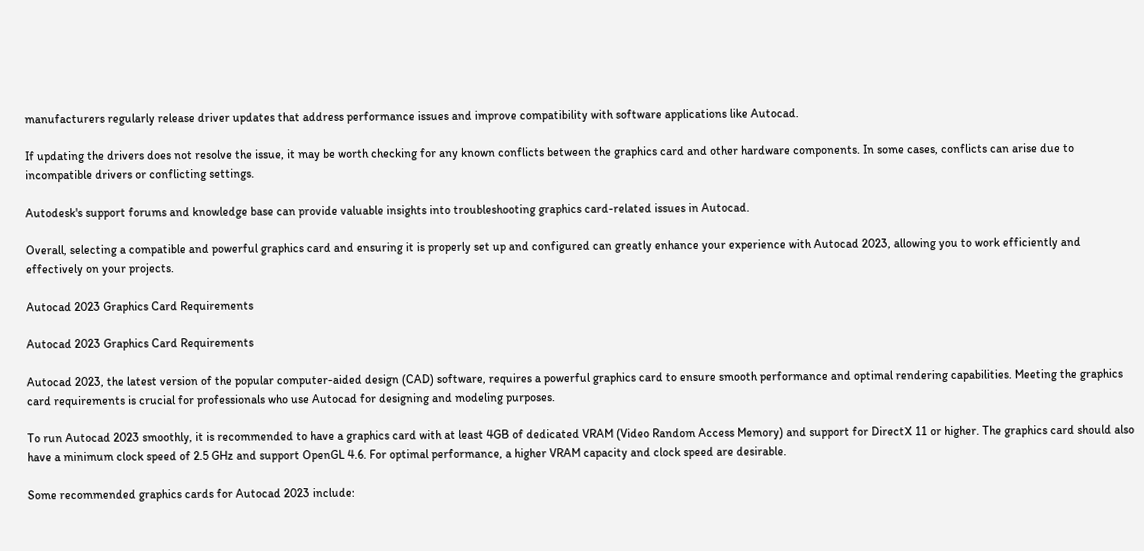manufacturers regularly release driver updates that address performance issues and improve compatibility with software applications like Autocad.

If updating the drivers does not resolve the issue, it may be worth checking for any known conflicts between the graphics card and other hardware components. In some cases, conflicts can arise due to incompatible drivers or conflicting settings.

Autodesk's support forums and knowledge base can provide valuable insights into troubleshooting graphics card-related issues in Autocad.

Overall, selecting a compatible and powerful graphics card and ensuring it is properly set up and configured can greatly enhance your experience with Autocad 2023, allowing you to work efficiently and effectively on your projects.

Autocad 2023 Graphics Card Requirements

Autocad 2023 Graphics Card Requirements

Autocad 2023, the latest version of the popular computer-aided design (CAD) software, requires a powerful graphics card to ensure smooth performance and optimal rendering capabilities. Meeting the graphics card requirements is crucial for professionals who use Autocad for designing and modeling purposes.

To run Autocad 2023 smoothly, it is recommended to have a graphics card with at least 4GB of dedicated VRAM (Video Random Access Memory) and support for DirectX 11 or higher. The graphics card should also have a minimum clock speed of 2.5 GHz and support OpenGL 4.6. For optimal performance, a higher VRAM capacity and clock speed are desirable.

Some recommended graphics cards for Autocad 2023 include: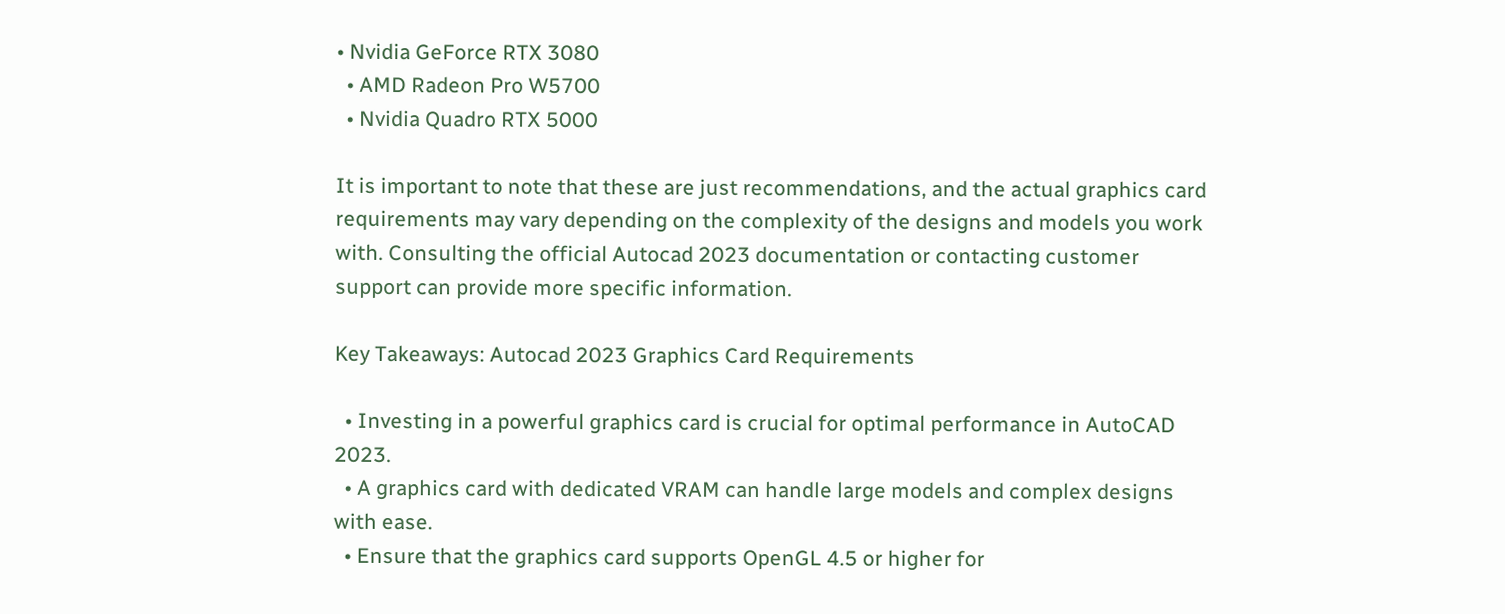• Nvidia GeForce RTX 3080
  • AMD Radeon Pro W5700
  • Nvidia Quadro RTX 5000

It is important to note that these are just recommendations, and the actual graphics card requirements may vary depending on the complexity of the designs and models you work with. Consulting the official Autocad 2023 documentation or contacting customer support can provide more specific information.

Key Takeaways: Autocad 2023 Graphics Card Requirements

  • Investing in a powerful graphics card is crucial for optimal performance in AutoCAD 2023.
  • A graphics card with dedicated VRAM can handle large models and complex designs with ease.
  • Ensure that the graphics card supports OpenGL 4.5 or higher for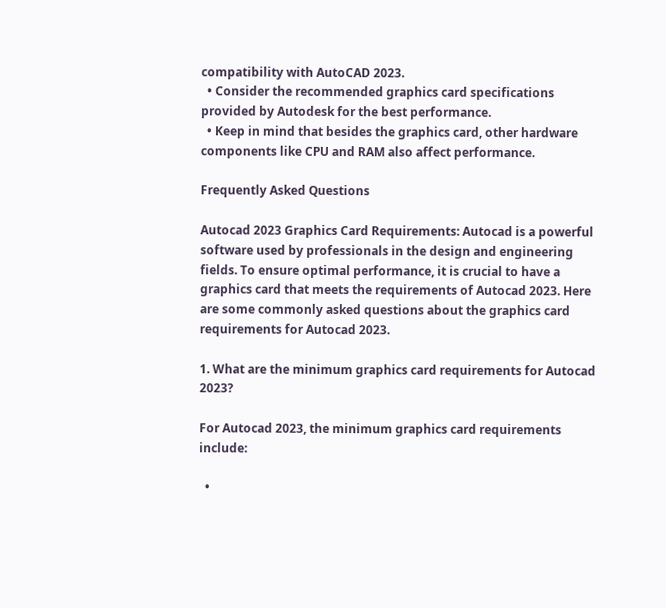compatibility with AutoCAD 2023.
  • Consider the recommended graphics card specifications provided by Autodesk for the best performance.
  • Keep in mind that besides the graphics card, other hardware components like CPU and RAM also affect performance.

Frequently Asked Questions

Autocad 2023 Graphics Card Requirements: Autocad is a powerful software used by professionals in the design and engineering fields. To ensure optimal performance, it is crucial to have a graphics card that meets the requirements of Autocad 2023. Here are some commonly asked questions about the graphics card requirements for Autocad 2023.

1. What are the minimum graphics card requirements for Autocad 2023?

For Autocad 2023, the minimum graphics card requirements include:

  •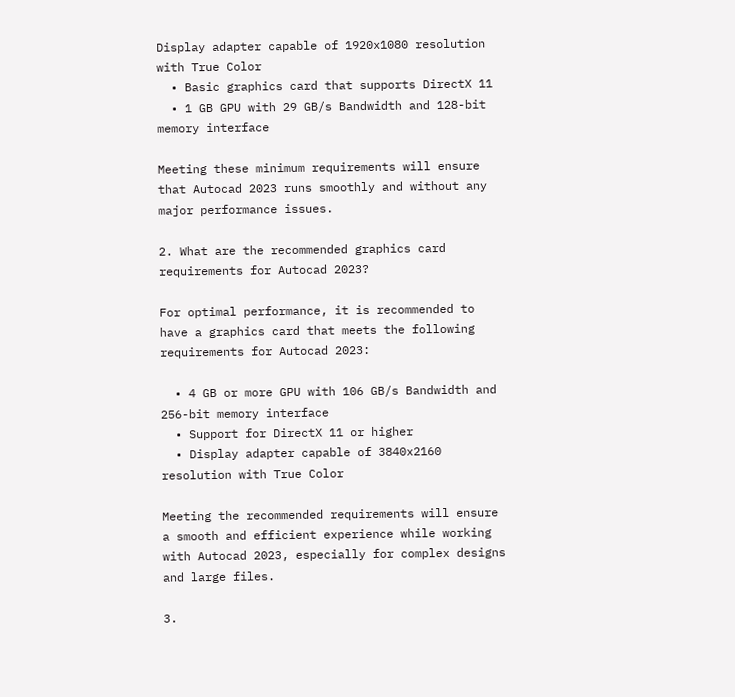Display adapter capable of 1920x1080 resolution with True Color
  • Basic graphics card that supports DirectX 11
  • 1 GB GPU with 29 GB/s Bandwidth and 128-bit memory interface

Meeting these minimum requirements will ensure that Autocad 2023 runs smoothly and without any major performance issues.

2. What are the recommended graphics card requirements for Autocad 2023?

For optimal performance, it is recommended to have a graphics card that meets the following requirements for Autocad 2023:

  • 4 GB or more GPU with 106 GB/s Bandwidth and 256-bit memory interface
  • Support for DirectX 11 or higher
  • Display adapter capable of 3840x2160 resolution with True Color

Meeting the recommended requirements will ensure a smooth and efficient experience while working with Autocad 2023, especially for complex designs and large files.

3.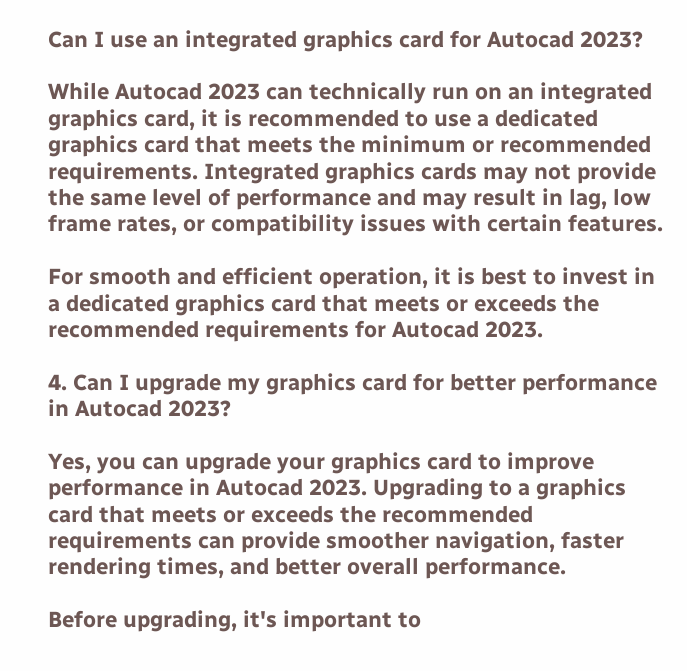Can I use an integrated graphics card for Autocad 2023?

While Autocad 2023 can technically run on an integrated graphics card, it is recommended to use a dedicated graphics card that meets the minimum or recommended requirements. Integrated graphics cards may not provide the same level of performance and may result in lag, low frame rates, or compatibility issues with certain features.

For smooth and efficient operation, it is best to invest in a dedicated graphics card that meets or exceeds the recommended requirements for Autocad 2023.

4. Can I upgrade my graphics card for better performance in Autocad 2023?

Yes, you can upgrade your graphics card to improve performance in Autocad 2023. Upgrading to a graphics card that meets or exceeds the recommended requirements can provide smoother navigation, faster rendering times, and better overall performance.

Before upgrading, it's important to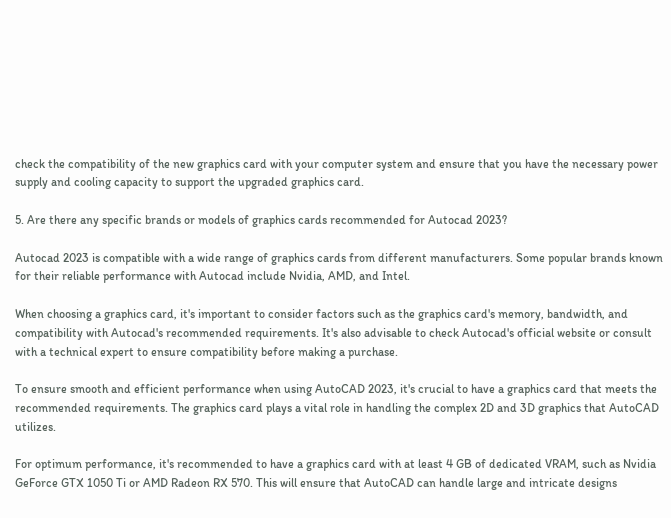check the compatibility of the new graphics card with your computer system and ensure that you have the necessary power supply and cooling capacity to support the upgraded graphics card.

5. Are there any specific brands or models of graphics cards recommended for Autocad 2023?

Autocad 2023 is compatible with a wide range of graphics cards from different manufacturers. Some popular brands known for their reliable performance with Autocad include Nvidia, AMD, and Intel.

When choosing a graphics card, it's important to consider factors such as the graphics card's memory, bandwidth, and compatibility with Autocad's recommended requirements. It's also advisable to check Autocad's official website or consult with a technical expert to ensure compatibility before making a purchase.

To ensure smooth and efficient performance when using AutoCAD 2023, it's crucial to have a graphics card that meets the recommended requirements. The graphics card plays a vital role in handling the complex 2D and 3D graphics that AutoCAD utilizes.

For optimum performance, it's recommended to have a graphics card with at least 4 GB of dedicated VRAM, such as Nvidia GeForce GTX 1050 Ti or AMD Radeon RX 570. This will ensure that AutoCAD can handle large and intricate designs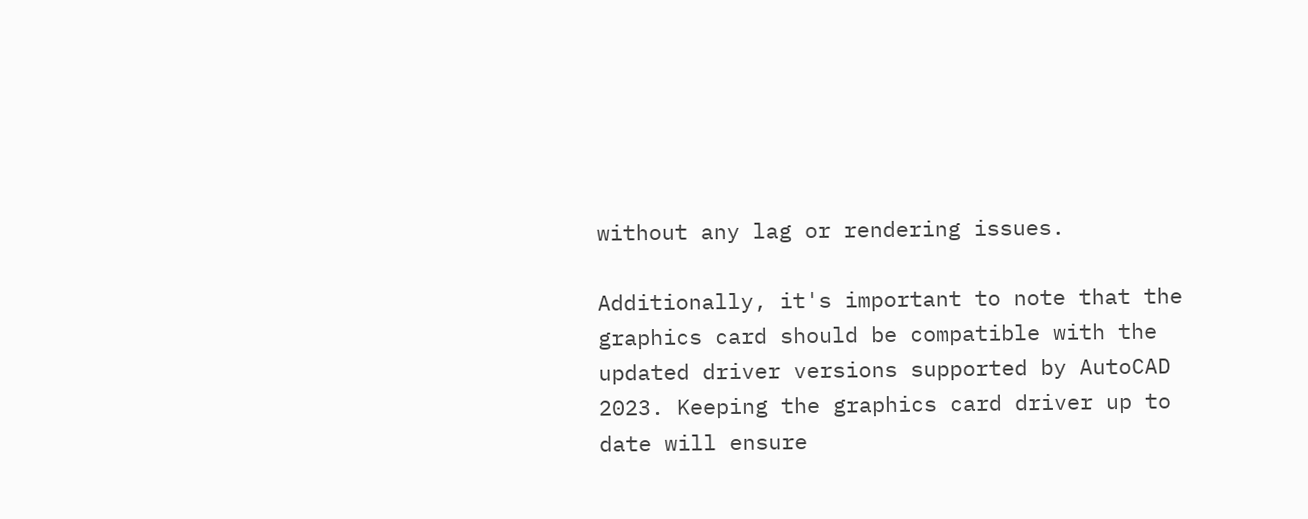without any lag or rendering issues.

Additionally, it's important to note that the graphics card should be compatible with the updated driver versions supported by AutoCAD 2023. Keeping the graphics card driver up to date will ensure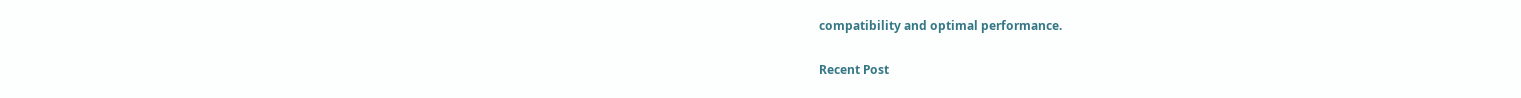compatibility and optimal performance.

Recent Post